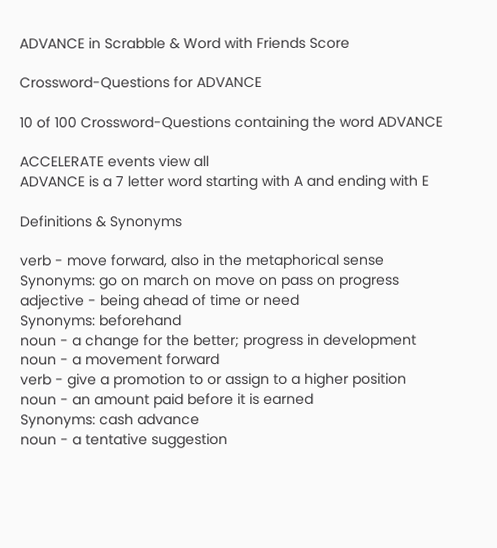ADVANCE in Scrabble & Word with Friends Score

Crossword-Questions for ADVANCE

10 of 100 Crossword-Questions containing the word ADVANCE

ACCELERATE events view all
ADVANCE is a 7 letter word starting with A and ending with E

Definitions & Synonyms

verb - move forward, also in the metaphorical sense
Synonyms: go on march on move on pass on progress
adjective - being ahead of time or need
Synonyms: beforehand
noun - a change for the better; progress in development
noun - a movement forward
verb - give a promotion to or assign to a higher position
noun - an amount paid before it is earned
Synonyms: cash advance
noun - a tentative suggestion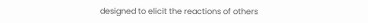designed to elicit the reactions of others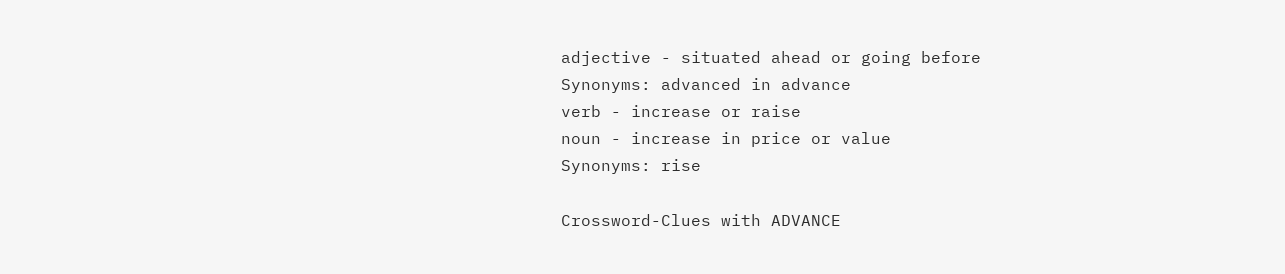adjective - situated ahead or going before
Synonyms: advanced in advance
verb - increase or raise
noun - increase in price or value
Synonyms: rise

Crossword-Clues with ADVANCE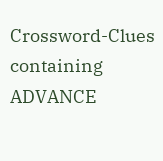Crossword-Clues containing ADVANCE